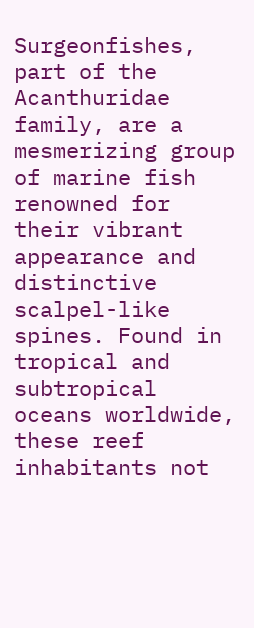Surgeonfishes, part of the Acanthuridae family, are a mesmerizing group of marine fish renowned for their vibrant appearance and distinctive scalpel-like spines. Found in tropical and subtropical oceans worldwide, these reef inhabitants not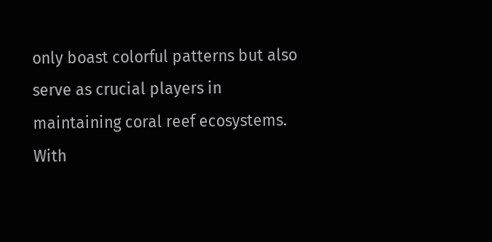only boast colorful patterns but also serve as crucial players in maintaining coral reef ecosystems. With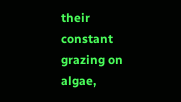their constant grazing on algae,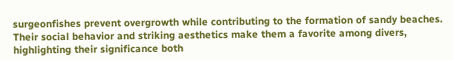surgeonfishes prevent overgrowth while contributing to the formation of sandy beaches. Their social behavior and striking aesthetics make them a favorite among divers, highlighting their significance both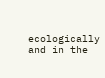ecologically and in the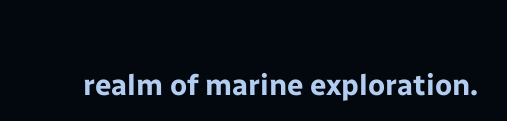realm of marine exploration.